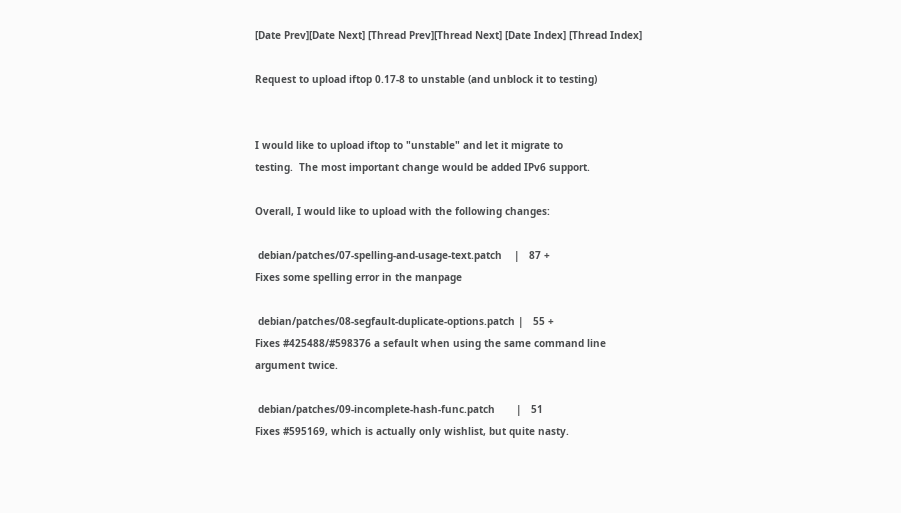[Date Prev][Date Next] [Thread Prev][Thread Next] [Date Index] [Thread Index]

Request to upload iftop 0.17-8 to unstable (and unblock it to testing)


I would like to upload iftop to "unstable" and let it migrate to
testing.  The most important change would be added IPv6 support.

Overall, I would like to upload with the following changes:

 debian/patches/07-spelling-and-usage-text.patch    |   87 +
Fixes some spelling error in the manpage

 debian/patches/08-segfault-duplicate-options.patch |   55 +
Fixes #425488/#598376 a sefault when using the same command line
argument twice.

 debian/patches/09-incomplete-hash-func.patch       |   51
Fixes #595169, which is actually only wishlist, but quite nasty.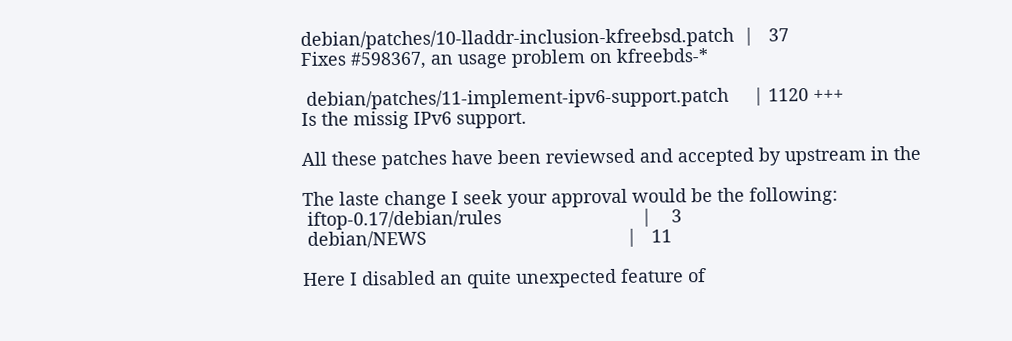debian/patches/10-lladdr-inclusion-kfreebsd.patch  |   37
Fixes #598367, an usage problem on kfreebds-*

 debian/patches/11-implement-ipv6-support.patch     | 1120 +++
Is the missig IPv6 support.

All these patches have been reviewsed and accepted by upstream in the

The laste change I seek your approval would be the following:
 iftop-0.17/debian/rules                            |    3
 debian/NEWS                                        |   11

Here I disabled an quite unexpected feature of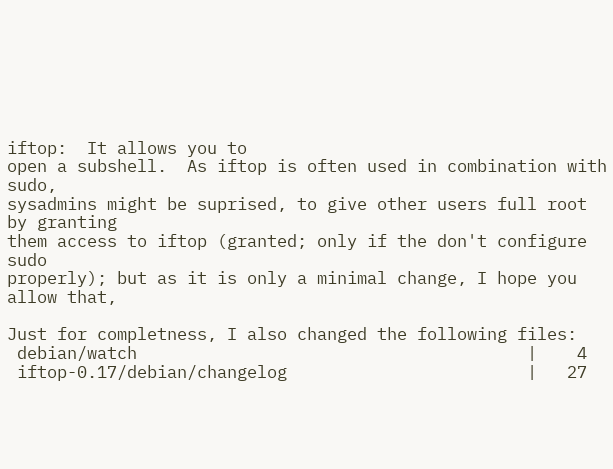iftop:  It allows you to
open a subshell.  As iftop is often used in combination with sudo,
sysadmins might be suprised, to give other users full root by granting
them access to iftop (granted; only if the don't configure sudo
properly); but as it is only a minimal change, I hope you allow that,

Just for completness, I also changed the following files:
 debian/watch                                       |    4
 iftop-0.17/debian/changelog                        |   27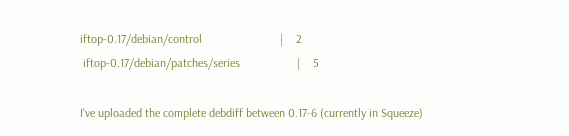iftop-0.17/debian/control                          |    2
 iftop-0.17/debian/patches/series                   |    5

I've uploaded the complete debdiff between 0.17-6 (currently in Squeeze)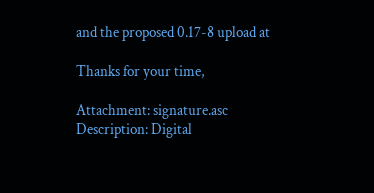and the proposed 0.17-8 upload at

Thanks for your time,

Attachment: signature.asc
Description: Digital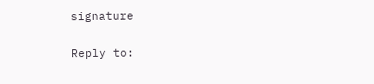signature

Reply to: